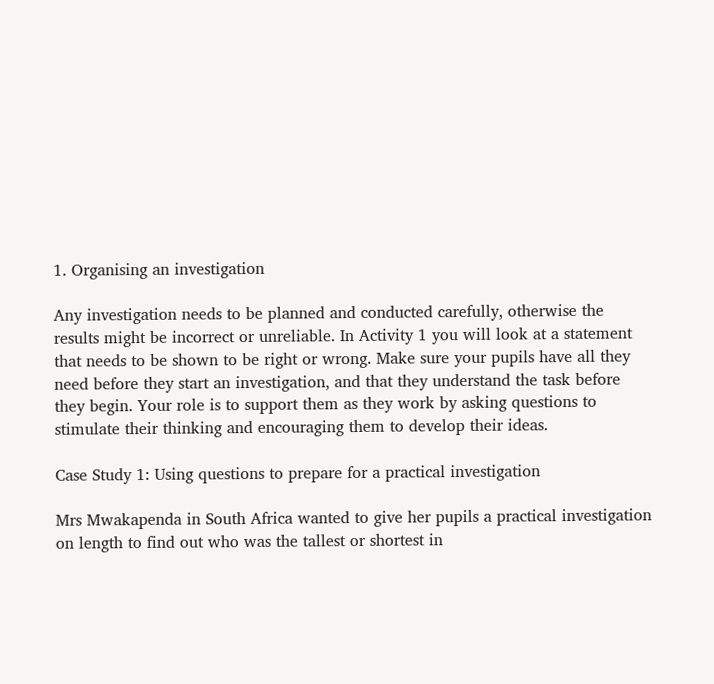1. Organising an investigation

Any investigation needs to be planned and conducted carefully, otherwise the results might be incorrect or unreliable. In Activity 1 you will look at a statement that needs to be shown to be right or wrong. Make sure your pupils have all they need before they start an investigation, and that they understand the task before they begin. Your role is to support them as they work by asking questions to stimulate their thinking and encouraging them to develop their ideas.

Case Study 1: Using questions to prepare for a practical investigation

Mrs Mwakapenda in South Africa wanted to give her pupils a practical investigation on length to find out who was the tallest or shortest in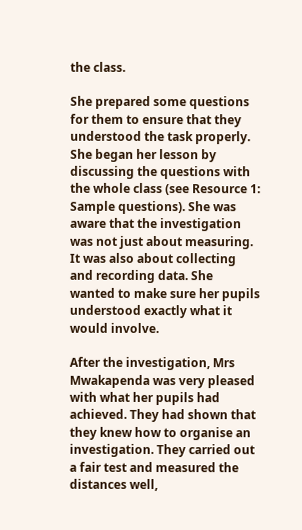the class.

She prepared some questions for them to ensure that they understood the task properly. She began her lesson by discussing the questions with the whole class (see Resource 1: Sample questions). She was aware that the investigation was not just about measuring. It was also about collecting and recording data. She wanted to make sure her pupils understood exactly what it would involve.

After the investigation, Mrs Mwakapenda was very pleased with what her pupils had achieved. They had shown that they knew how to organise an investigation. They carried out a fair test and measured the distances well,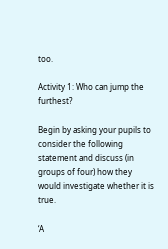too.

Activity 1: Who can jump the furthest?

Begin by asking your pupils to consider the following statement and discuss (in groups of four) how they would investigate whether it is true.

‘A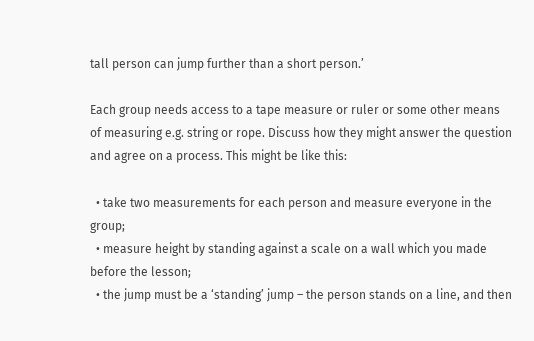tall person can jump further than a short person.’

Each group needs access to a tape measure or ruler or some other means of measuring e.g. string or rope. Discuss how they might answer the question and agree on a process. This might be like this:

  • take two measurements for each person and measure everyone in the group;
  • measure height by standing against a scale on a wall which you made before the lesson;
  • the jump must be a ‘standing’ jump – the person stands on a line, and then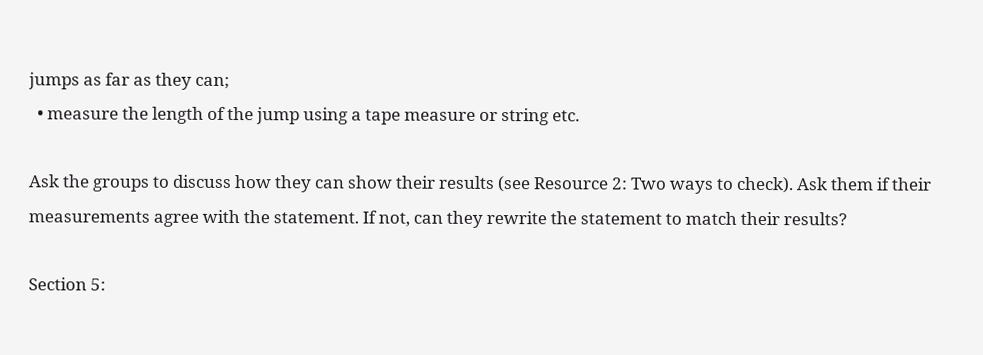jumps as far as they can;
  • measure the length of the jump using a tape measure or string etc.

Ask the groups to discuss how they can show their results (see Resource 2: Two ways to check). Ask them if their measurements agree with the statement. If not, can they rewrite the statement to match their results?

Section 5: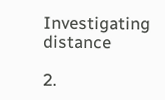Investigating distance

2.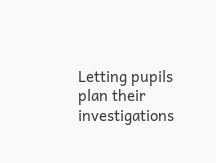Letting pupils plan their investigations